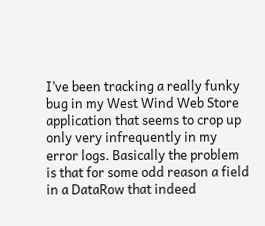I’ve been tracking a really funky bug in my West Wind Web Store application that seems to crop up only very infrequently in my error logs. Basically the problem is that for some odd reason a field in a DataRow that indeed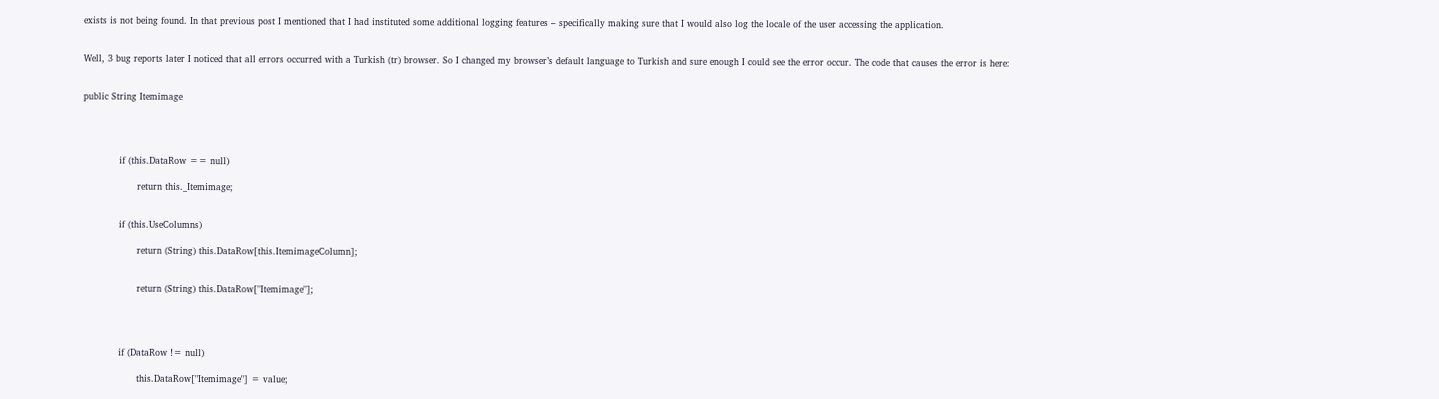exists is not being found. In that previous post I mentioned that I had instituted some additional logging features – specifically making sure that I would also log the locale of the user accessing the application.


Well, 3 bug reports later I noticed that all errors occurred with a Turkish (tr) browser. So I changed my browser’s default language to Turkish and sure enough I could see the error occur. The code that causes the error is here:


public String Itemimage




            if (this.DataRow == null)

                  return this._Itemimage;


            if (this.UseColumns)

                  return (String) this.DataRow[this.ItemimageColumn];


                  return (String) this.DataRow["Itemimage"];




            if (DataRow != null)

                  this.DataRow["Itemimage"] = value;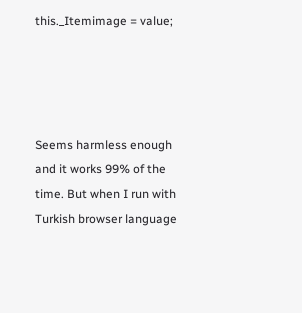this._Itemimage = value;




Seems harmless enough and it works 99% of the time. But when I run with Turkish browser language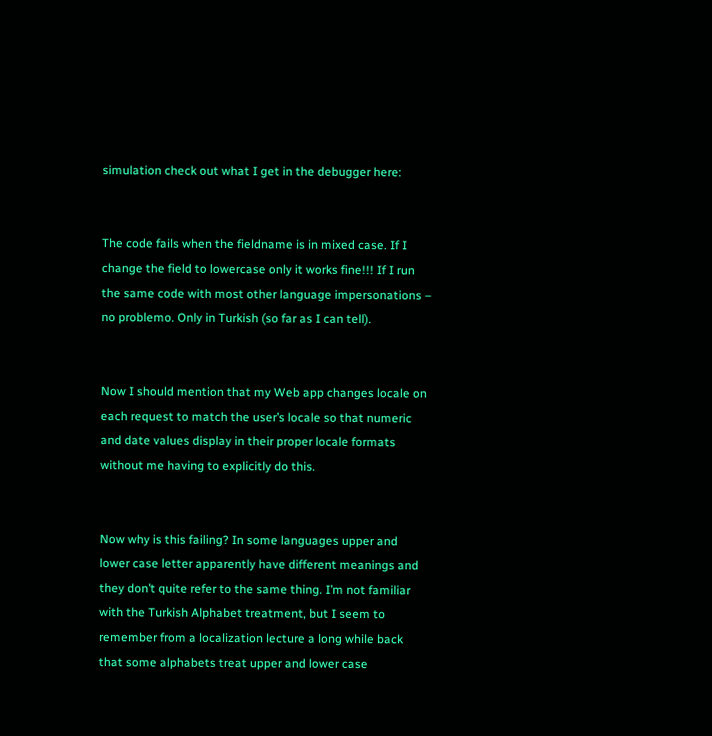simulation check out what I get in the debugger here:


The code fails when the fieldname is in mixed case. If I change the field to lowercase only it works fine!!! If I run the same code with most other language impersonations – no problemo. Only in Turkish (so far as I can tell).


Now I should mention that my Web app changes locale on each request to match the user’s locale so that numeric and date values display in their proper locale formats without me having to explicitly do this.


Now why is this failing? In some languages upper and lower case letter apparently have different meanings and they don’t quite refer to the same thing. I’m not familiar with the Turkish Alphabet treatment, but I seem to remember from a localization lecture a long while back that some alphabets treat upper and lower case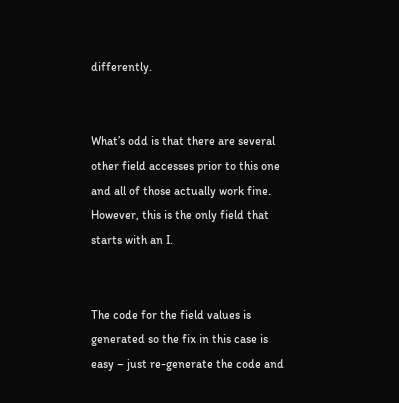differently.


What’s odd is that there are several other field accesses prior to this one and all of those actually work fine. However, this is the only field that starts with an I.


The code for the field values is generated so the fix in this case is easy – just re-generate the code and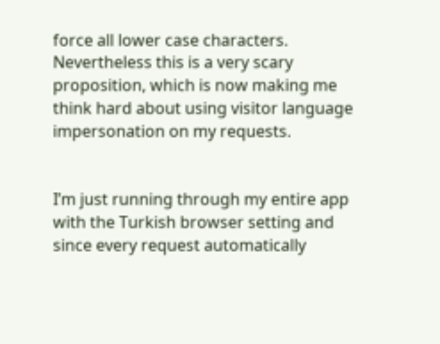force all lower case characters. Nevertheless this is a very scary proposition, which is now making me think hard about using visitor language impersonation on my requests.


I’m just running through my entire app with the Turkish browser setting and since every request automatically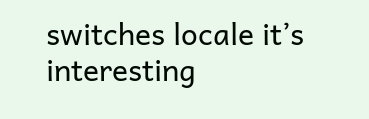switches locale it’s interesting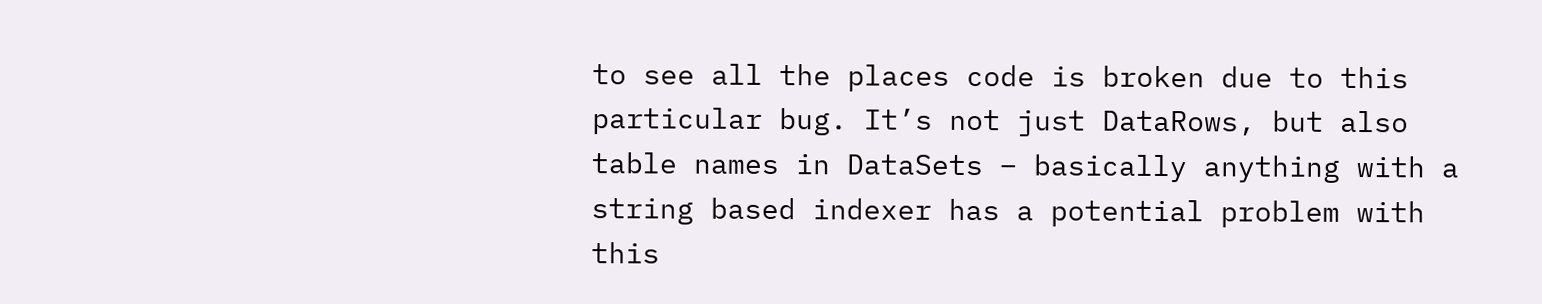to see all the places code is broken due to this particular bug. It’s not just DataRows, but also table names in DataSets – basically anything with a string based indexer has a potential problem with this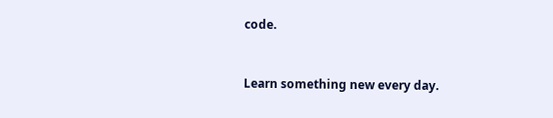code.


Learn something new every day.